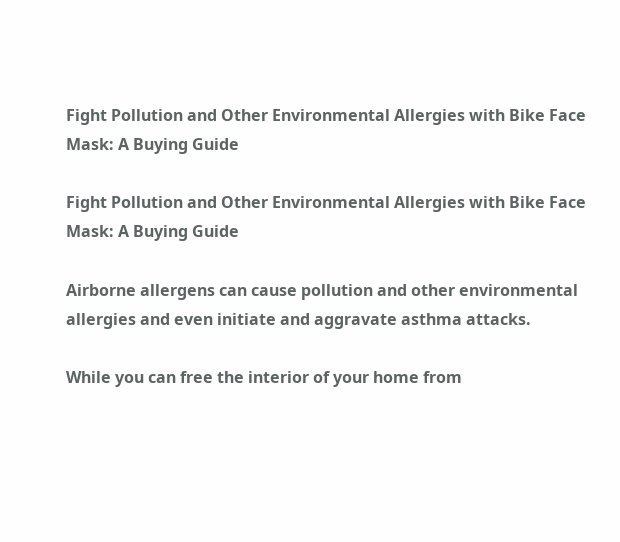Fight Pollution and Other Environmental Allergies with Bike Face Mask: A Buying Guide

Fight Pollution and Other Environmental Allergies with Bike Face Mask: A Buying Guide

Airborne allergens can cause pollution and other environmental allergies and even initiate and aggravate asthma attacks.

While you can free the interior of your home from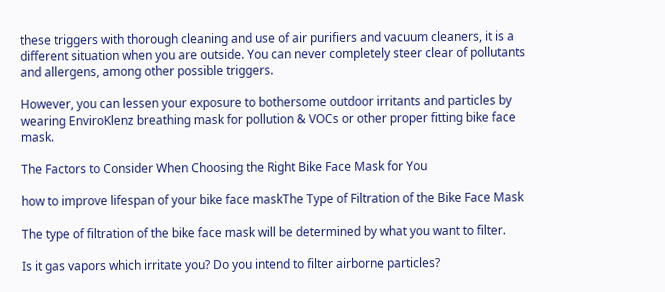these triggers with thorough cleaning and use of air purifiers and vacuum cleaners, it is a different situation when you are outside. You can never completely steer clear of pollutants and allergens, among other possible triggers.

However, you can lessen your exposure to bothersome outdoor irritants and particles by wearing EnviroKlenz breathing mask for pollution & VOCs or other proper fitting bike face mask.

The Factors to Consider When Choosing the Right Bike Face Mask for You

how to improve lifespan of your bike face maskThe Type of Filtration of the Bike Face Mask

The type of filtration of the bike face mask will be determined by what you want to filter.

Is it gas vapors which irritate you? Do you intend to filter airborne particles?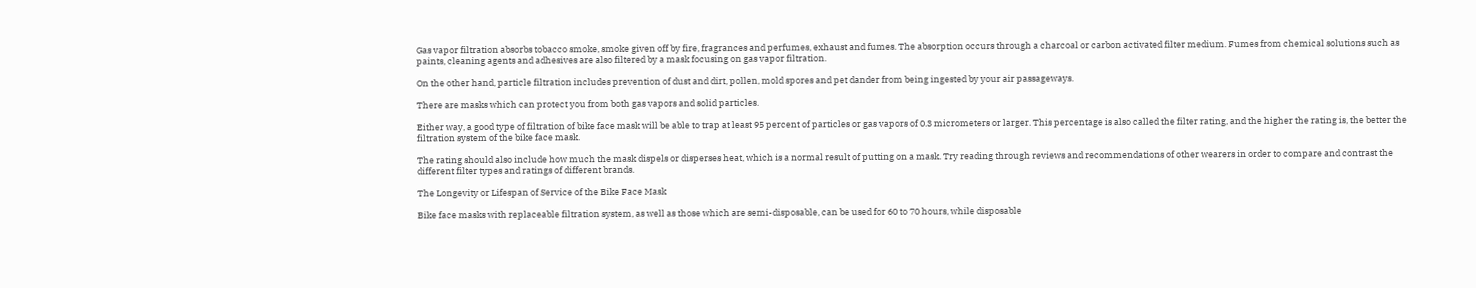Gas vapor filtration absorbs tobacco smoke, smoke given off by fire, fragrances and perfumes, exhaust and fumes. The absorption occurs through a charcoal or carbon activated filter medium. Fumes from chemical solutions such as paints, cleaning agents and adhesives are also filtered by a mask focusing on gas vapor filtration.

On the other hand, particle filtration includes prevention of dust and dirt, pollen, mold spores and pet dander from being ingested by your air passageways.

There are masks which can protect you from both gas vapors and solid particles.

Either way, a good type of filtration of bike face mask will be able to trap at least 95 percent of particles or gas vapors of 0.3 micrometers or larger. This percentage is also called the filter rating, and the higher the rating is, the better the filtration system of the bike face mask.

The rating should also include how much the mask dispels or disperses heat, which is a normal result of putting on a mask. Try reading through reviews and recommendations of other wearers in order to compare and contrast the different filter types and ratings of different brands.

The Longevity or Lifespan of Service of the Bike Face Mask

Bike face masks with replaceable filtration system, as well as those which are semi-disposable, can be used for 60 to 70 hours, while disposable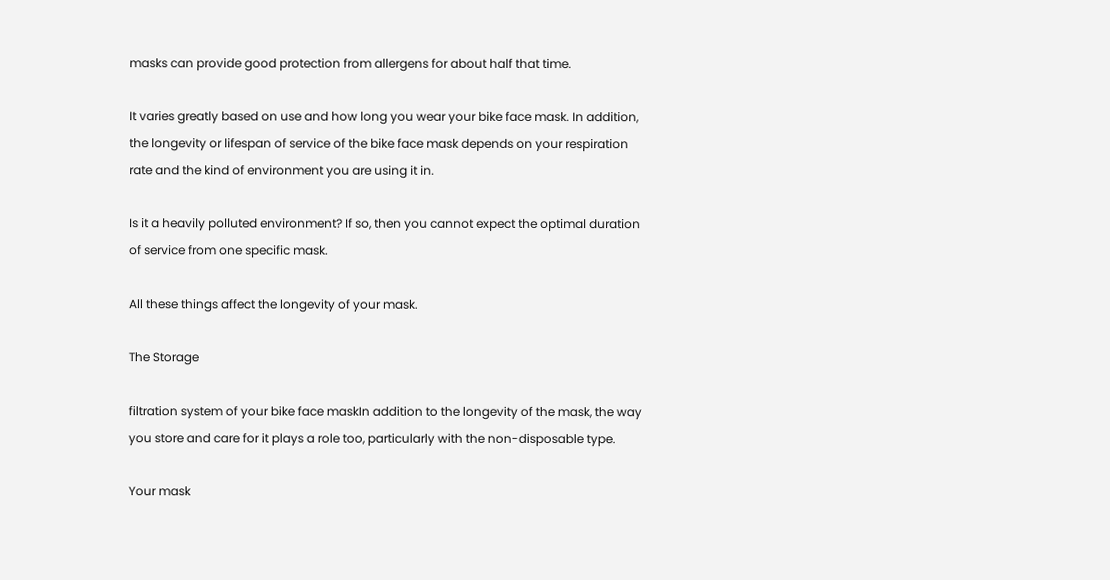masks can provide good protection from allergens for about half that time.

It varies greatly based on use and how long you wear your bike face mask. In addition, the longevity or lifespan of service of the bike face mask depends on your respiration rate and the kind of environment you are using it in.

Is it a heavily polluted environment? If so, then you cannot expect the optimal duration of service from one specific mask.

All these things affect the longevity of your mask.

The Storage

filtration system of your bike face maskIn addition to the longevity of the mask, the way you store and care for it plays a role too, particularly with the non-disposable type.

Your mask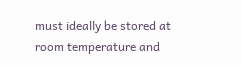must ideally be stored at room temperature and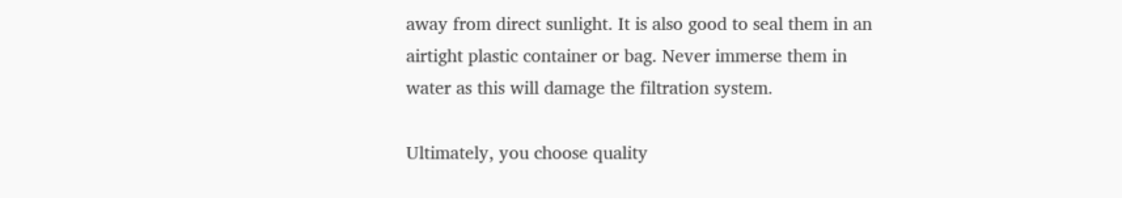away from direct sunlight. It is also good to seal them in an airtight plastic container or bag. Never immerse them in water as this will damage the filtration system.

Ultimately, you choose quality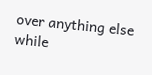over anything else while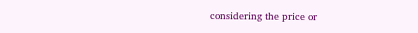considering the price or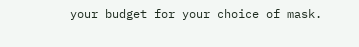your budget for your choice of mask.